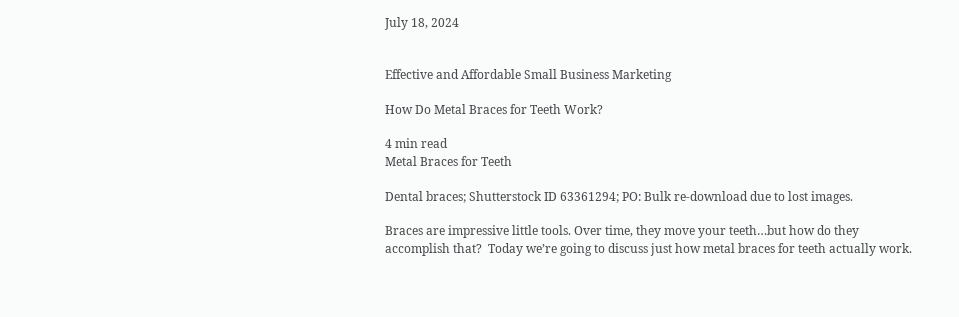July 18, 2024


Effective and Affordable Small Business Marketing

How Do Metal Braces for Teeth Work?

4 min read
Metal Braces for Teeth

Dental braces; Shutterstock ID 63361294; PO: Bulk re-download due to lost images.

Braces are impressive little tools. Over time, they move your teeth…but how do they accomplish that?  Today we’re going to discuss just how metal braces for teeth actually work.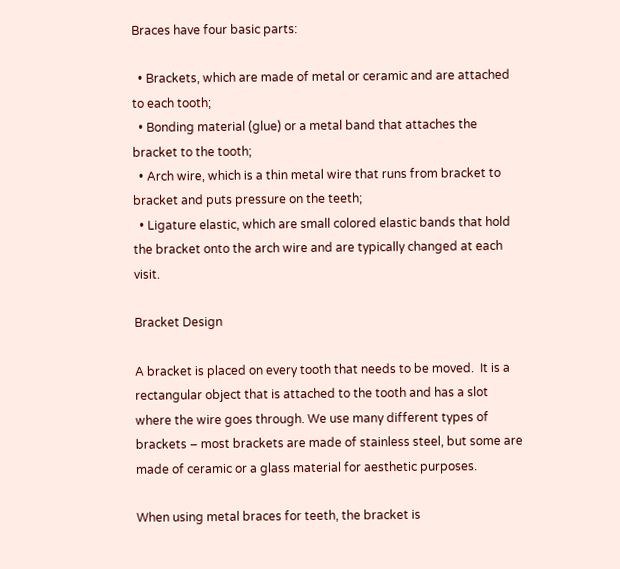Braces have four basic parts:

  • Brackets, which are made of metal or ceramic and are attached to each tooth;
  • Bonding material (glue) or a metal band that attaches the bracket to the tooth;
  • Arch wire, which is a thin metal wire that runs from bracket to bracket and puts pressure on the teeth;
  • Ligature elastic, which are small colored elastic bands that hold the bracket onto the arch wire and are typically changed at each visit.

Bracket Design

A bracket is placed on every tooth that needs to be moved.  It is a rectangular object that is attached to the tooth and has a slot where the wire goes through. We use many different types of brackets – most brackets are made of stainless steel, but some are made of ceramic or a glass material for aesthetic purposes.

When using metal braces for teeth, the bracket is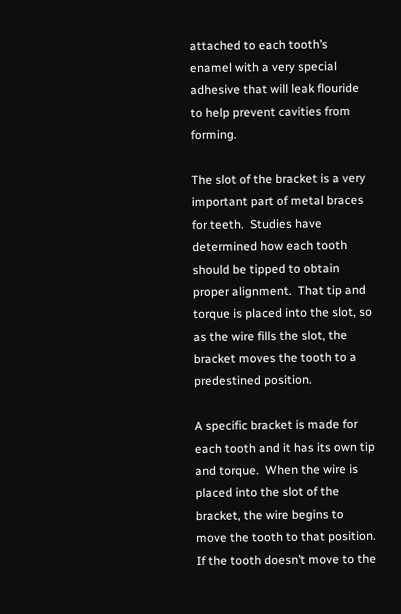attached to each tooth’s enamel with a very special adhesive that will leak flouride to help prevent cavities from forming.

The slot of the bracket is a very important part of metal braces for teeth.  Studies have determined how each tooth should be tipped to obtain proper alignment.  That tip and torque is placed into the slot, so as the wire fills the slot, the bracket moves the tooth to a predestined position.

A specific bracket is made for each tooth and it has its own tip and torque.  When the wire is placed into the slot of the bracket, the wire begins to move the tooth to that position.  If the tooth doesn’t move to the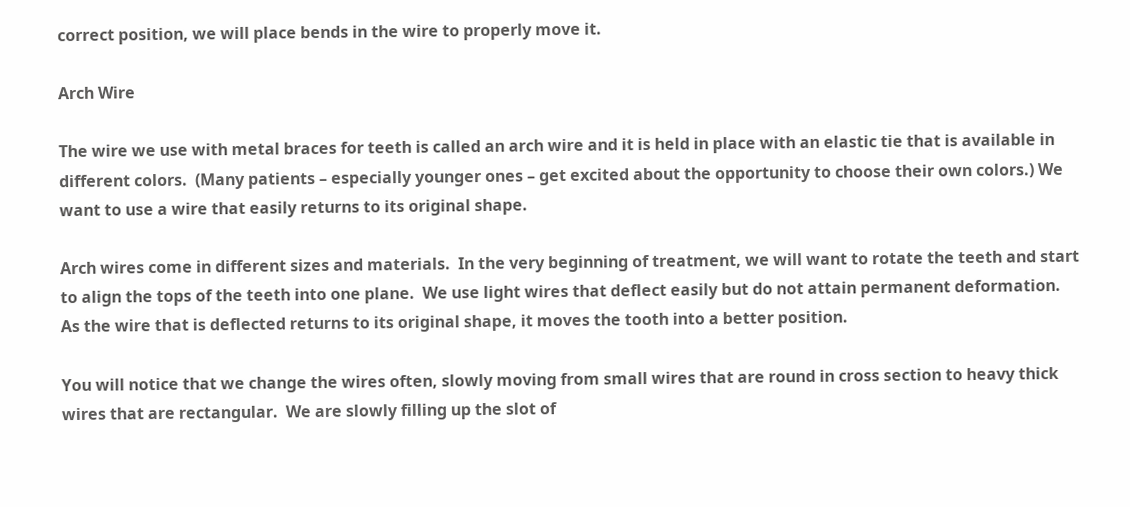correct position, we will place bends in the wire to properly move it.

Arch Wire

The wire we use with metal braces for teeth is called an arch wire and it is held in place with an elastic tie that is available in different colors.  (Many patients – especially younger ones – get excited about the opportunity to choose their own colors.) We want to use a wire that easily returns to its original shape.

Arch wires come in different sizes and materials.  In the very beginning of treatment, we will want to rotate the teeth and start to align the tops of the teeth into one plane.  We use light wires that deflect easily but do not attain permanent deformation.  As the wire that is deflected returns to its original shape, it moves the tooth into a better position.

You will notice that we change the wires often, slowly moving from small wires that are round in cross section to heavy thick wires that are rectangular.  We are slowly filling up the slot of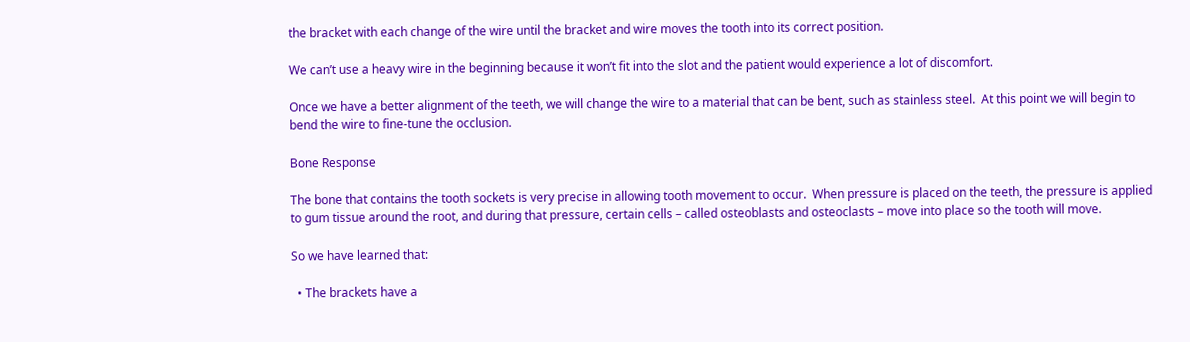the bracket with each change of the wire until the bracket and wire moves the tooth into its correct position.

We can’t use a heavy wire in the beginning because it won’t fit into the slot and the patient would experience a lot of discomfort.

Once we have a better alignment of the teeth, we will change the wire to a material that can be bent, such as stainless steel.  At this point we will begin to bend the wire to fine-tune the occlusion.

Bone Response

The bone that contains the tooth sockets is very precise in allowing tooth movement to occur.  When pressure is placed on the teeth, the pressure is applied to gum tissue around the root, and during that pressure, certain cells – called osteoblasts and osteoclasts – move into place so the tooth will move.

So we have learned that:

  • The brackets have a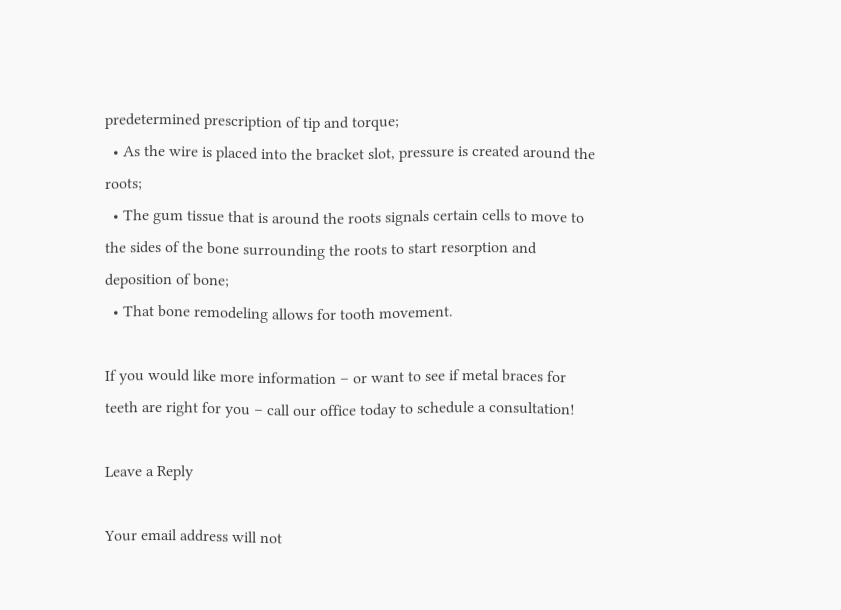predetermined prescription of tip and torque;
  • As the wire is placed into the bracket slot, pressure is created around the roots;
  • The gum tissue that is around the roots signals certain cells to move to the sides of the bone surrounding the roots to start resorption and deposition of bone;
  • That bone remodeling allows for tooth movement.

If you would like more information – or want to see if metal braces for teeth are right for you – call our office today to schedule a consultation!

Leave a Reply

Your email address will not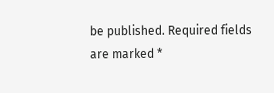be published. Required fields are marked *